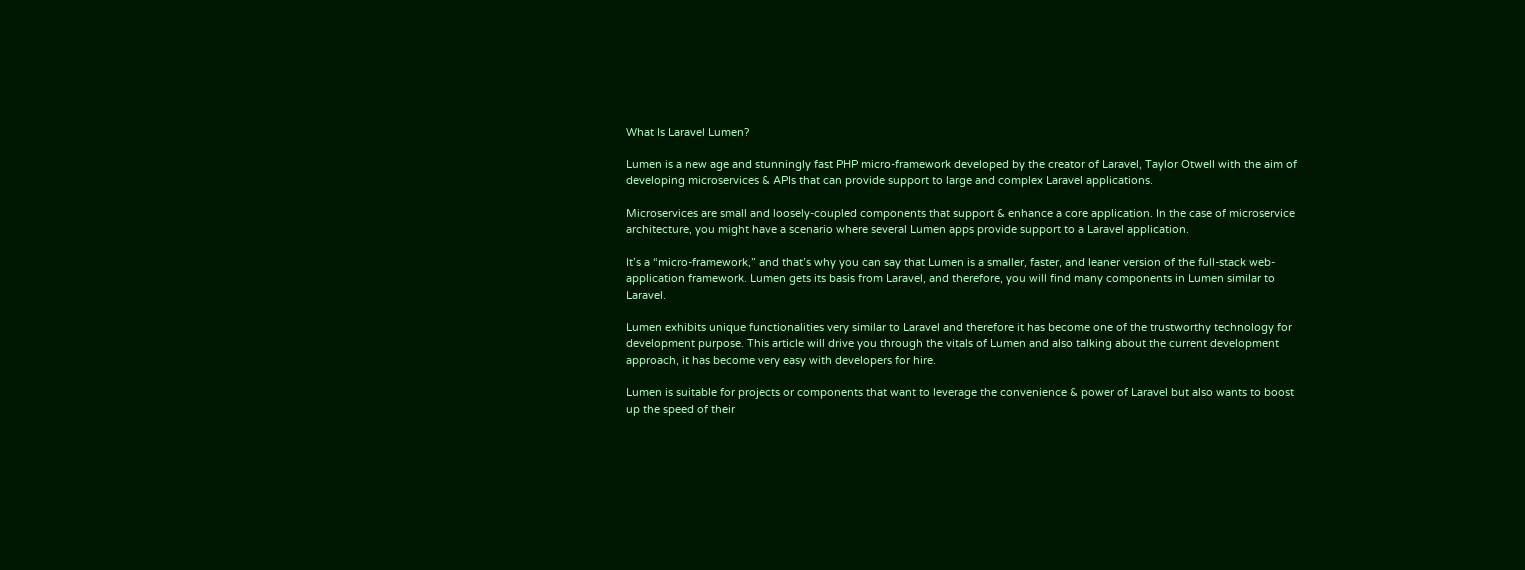What Is Laravel Lumen?

Lumen is a new age and stunningly fast PHP micro-framework developed by the creator of Laravel, Taylor Otwell with the aim of developing microservices & APIs that can provide support to large and complex Laravel applications.

Microservices are small and loosely-coupled components that support & enhance a core application. In the case of microservice architecture, you might have a scenario where several Lumen apps provide support to a Laravel application.

It’s a “micro-framework,” and that’s why you can say that Lumen is a smaller, faster, and leaner version of the full-stack web-application framework. Lumen gets its basis from Laravel, and therefore, you will find many components in Lumen similar to Laravel.

Lumen exhibits unique functionalities very similar to Laravel and therefore it has become one of the trustworthy technology for development purpose. This article will drive you through the vitals of Lumen and also talking about the current development approach, it has become very easy with developers for hire.

Lumen is suitable for projects or components that want to leverage the convenience & power of Laravel but also wants to boost up the speed of their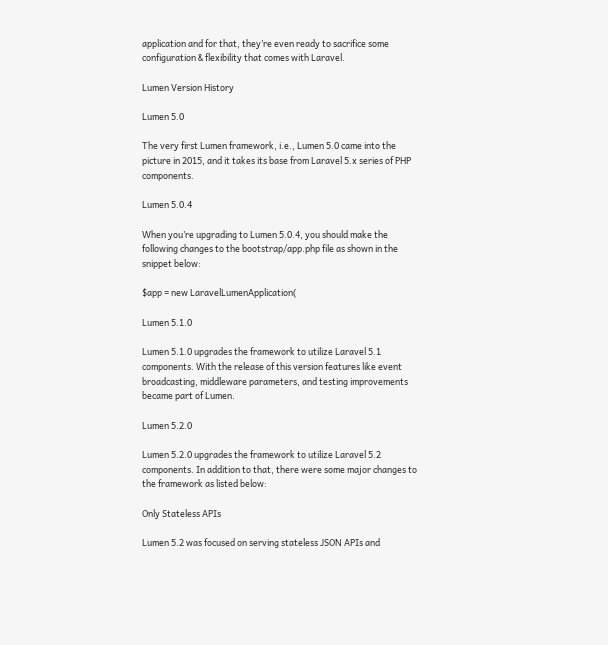application and for that, they’re even ready to sacrifice some configuration & flexibility that comes with Laravel.

Lumen Version History

Lumen 5.0

The very first Lumen framework, i.e., Lumen 5.0 came into the picture in 2015, and it takes its base from Laravel 5.x series of PHP components.

Lumen 5.0.4

When you’re upgrading to Lumen 5.0.4, you should make the following changes to the bootstrap/app.php file as shown in the snippet below:

$app = new LaravelLumenApplication(

Lumen 5.1.0

Lumen 5.1.0 upgrades the framework to utilize Laravel 5.1 components. With the release of this version features like event broadcasting, middleware parameters, and testing improvements became part of Lumen.

Lumen 5.2.0

Lumen 5.2.0 upgrades the framework to utilize Laravel 5.2 components. In addition to that, there were some major changes to the framework as listed below:

Only Stateless APIs

Lumen 5.2 was focused on serving stateless JSON APIs and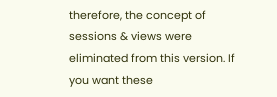therefore, the concept of sessions & views were eliminated from this version. If you want these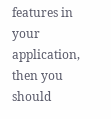features in your application, then you should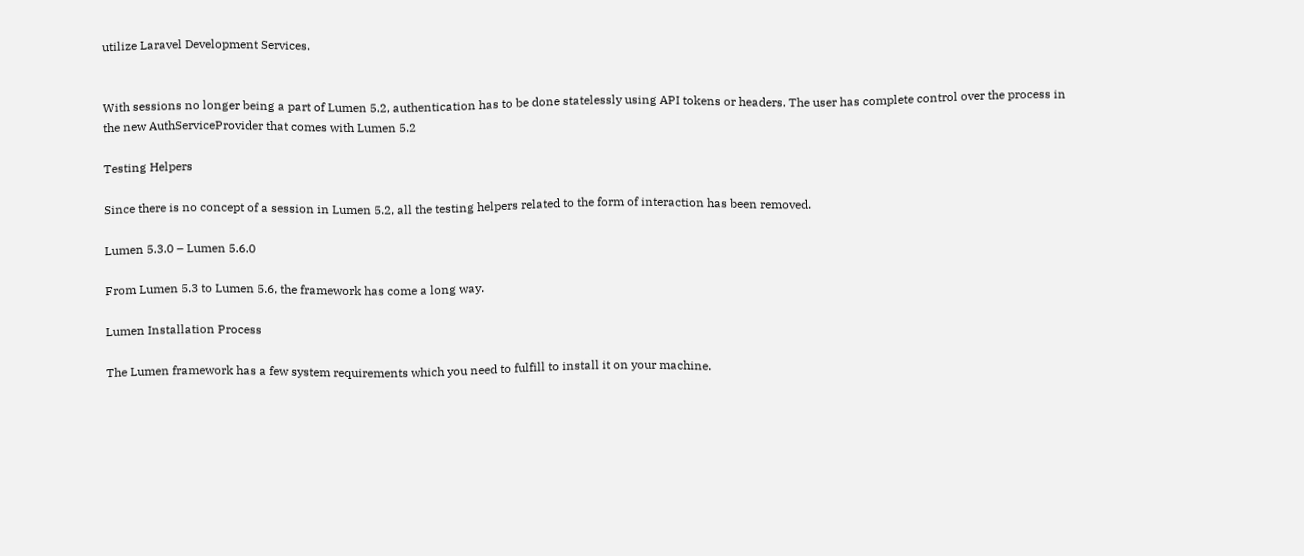utilize Laravel Development Services.


With sessions no longer being a part of Lumen 5.2, authentication has to be done statelessly using API tokens or headers. The user has complete control over the process in the new AuthServiceProvider that comes with Lumen 5.2

Testing Helpers

Since there is no concept of a session in Lumen 5.2, all the testing helpers related to the form of interaction has been removed.

Lumen 5.3.0 – Lumen 5.6.0

From Lumen 5.3 to Lumen 5.6, the framework has come a long way.

Lumen Installation Process

The Lumen framework has a few system requirements which you need to fulfill to install it on your machine.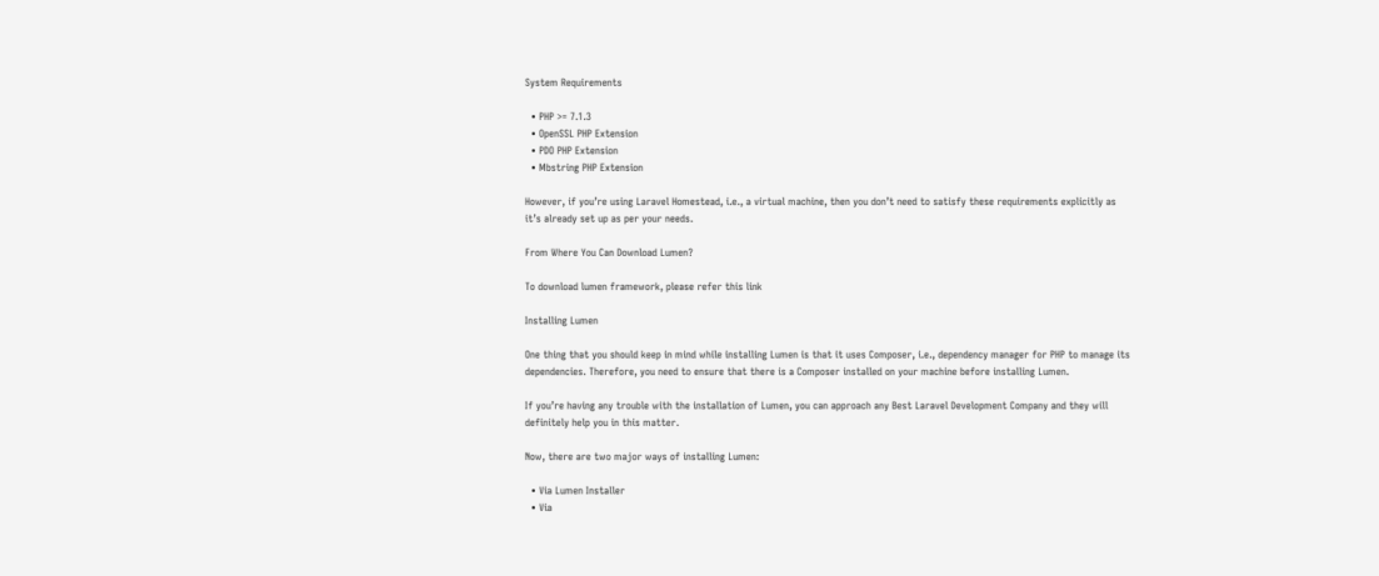System Requirements

  • PHP >= 7.1.3
  • OpenSSL PHP Extension
  • PDO PHP Extension
  • Mbstring PHP Extension

However, if you’re using Laravel Homestead, i.e., a virtual machine, then you don’t need to satisfy these requirements explicitly as it’s already set up as per your needs.

From Where You Can Download Lumen?

To download lumen framework, please refer this link

Installing Lumen

One thing that you should keep in mind while installing Lumen is that it uses Composer, i.e., dependency manager for PHP to manage its dependencies. Therefore, you need to ensure that there is a Composer installed on your machine before installing Lumen.

If you’re having any trouble with the installation of Lumen, you can approach any Best Laravel Development Company and they will definitely help you in this matter.

Now, there are two major ways of installing Lumen:

  • Via Lumen Installer
  • Via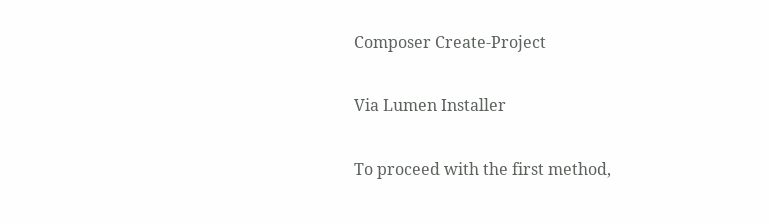Composer Create-Project

Via Lumen Installer

To proceed with the first method,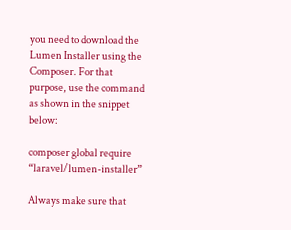you need to download the Lumen Installer using the Composer. For that purpose, use the command as shown in the snippet below:

composer global require “laravel/lumen-installer”

Always make sure that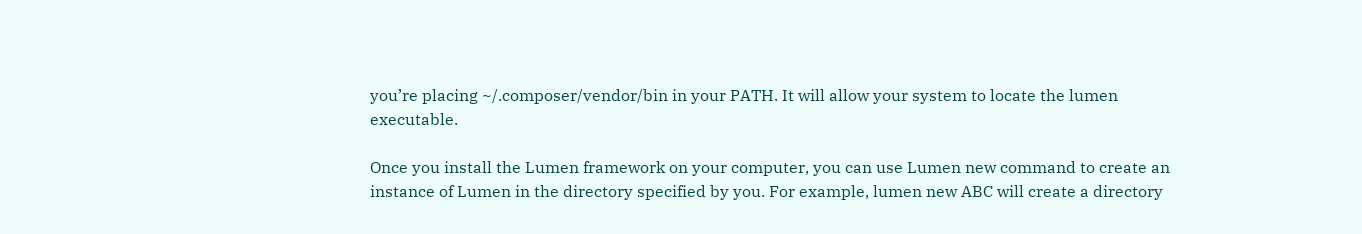you’re placing ~/.composer/vendor/bin in your PATH. It will allow your system to locate the lumen executable.

Once you install the Lumen framework on your computer, you can use Lumen new command to create an instance of Lumen in the directory specified by you. For example, lumen new ABC will create a directory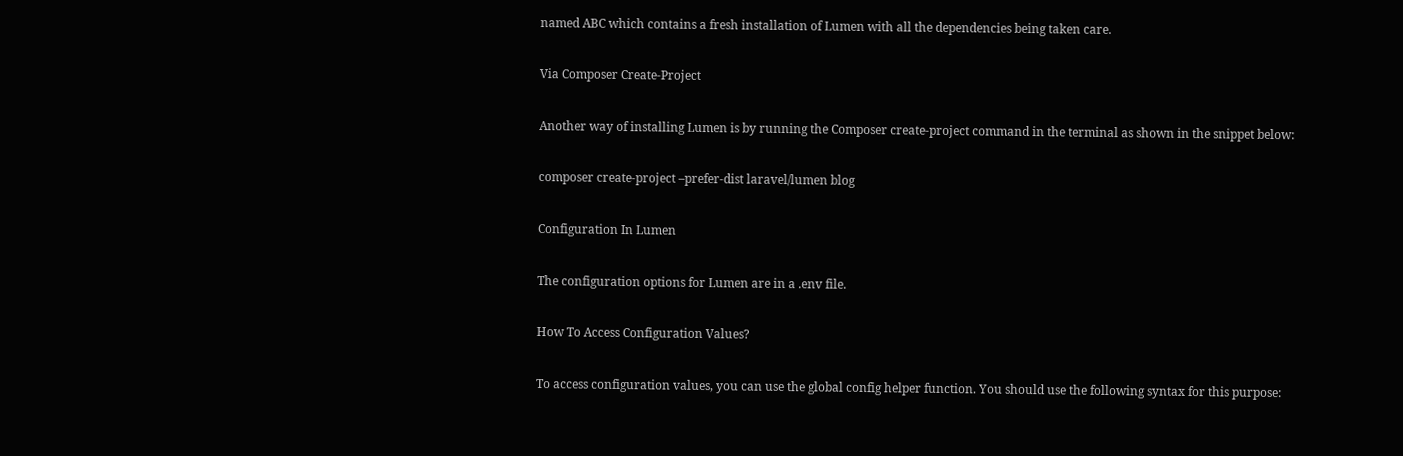named ABC which contains a fresh installation of Lumen with all the dependencies being taken care.

Via Composer Create-Project

Another way of installing Lumen is by running the Composer create-project command in the terminal as shown in the snippet below:

composer create-project –prefer-dist laravel/lumen blog

Configuration In Lumen

The configuration options for Lumen are in a .env file.

How To Access Configuration Values?

To access configuration values, you can use the global config helper function. You should use the following syntax for this purpose: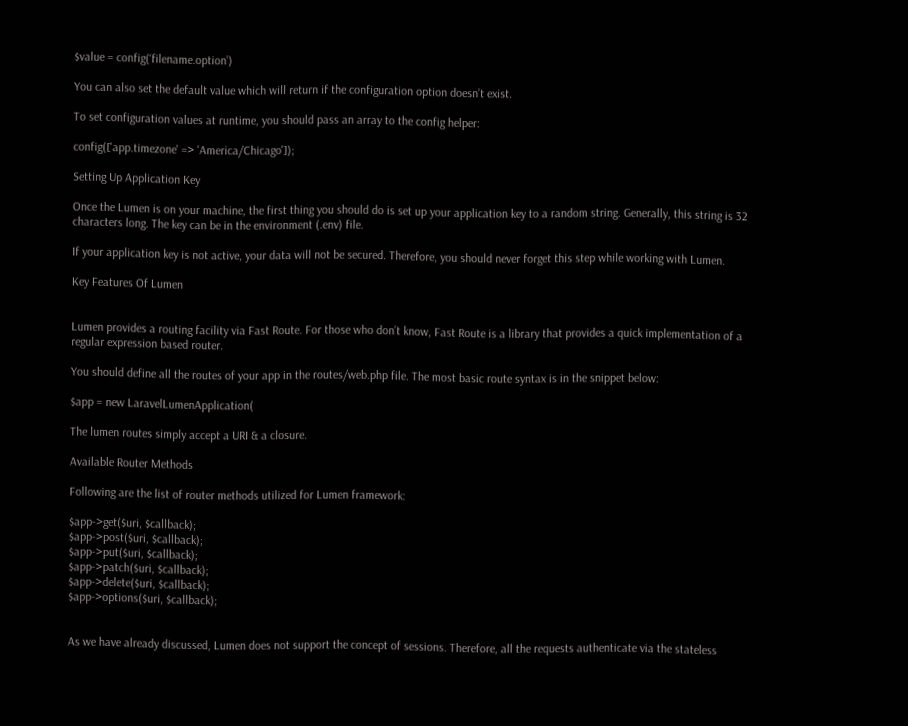$value = config(‘filename.option’)

You can also set the default value which will return if the configuration option doesn’t exist.

To set configuration values at runtime, you should pass an array to the config helper:

config(['app.timezone' => 'America/Chicago']);

Setting Up Application Key

Once the Lumen is on your machine, the first thing you should do is set up your application key to a random string. Generally, this string is 32 characters long. The key can be in the environment (.env) file.

If your application key is not active, your data will not be secured. Therefore, you should never forget this step while working with Lumen.

Key Features Of Lumen


Lumen provides a routing facility via Fast Route. For those who don’t know, Fast Route is a library that provides a quick implementation of a regular expression based router.

You should define all the routes of your app in the routes/web.php file. The most basic route syntax is in the snippet below:

$app = new LaravelLumenApplication(

The lumen routes simply accept a URI & a closure.

Available Router Methods

Following are the list of router methods utilized for Lumen framework:

$app->get($uri, $callback);
$app->post($uri, $callback);
$app->put($uri, $callback);
$app->patch($uri, $callback);
$app->delete($uri, $callback);
$app->options($uri, $callback);


As we have already discussed, Lumen does not support the concept of sessions. Therefore, all the requests authenticate via the stateless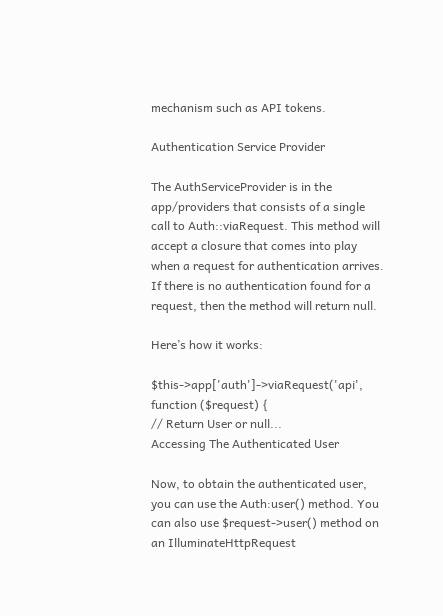mechanism such as API tokens.

Authentication Service Provider

The AuthServiceProvider is in the app/providers that consists of a single call to Auth::viaRequest. This method will accept a closure that comes into play when a request for authentication arrives. If there is no authentication found for a request, then the method will return null.

Here’s how it works:

$this->app['auth']->viaRequest('api', function ($request) {
// Return User or null...
Accessing The Authenticated User

Now, to obtain the authenticated user, you can use the Auth:user() method. You can also use $request->user() method on an IlluminateHttpRequest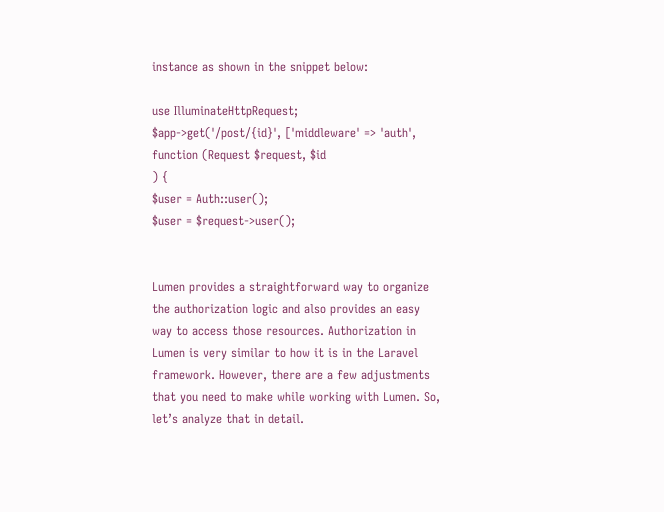instance as shown in the snippet below:

use IlluminateHttpRequest;
$app->get('/post/{id}', ['middleware' => 'auth', function (Request $request, $id
) {
$user = Auth::user();
$user = $request->user();


Lumen provides a straightforward way to organize the authorization logic and also provides an easy way to access those resources. Authorization in Lumen is very similar to how it is in the Laravel framework. However, there are a few adjustments that you need to make while working with Lumen. So, let’s analyze that in detail.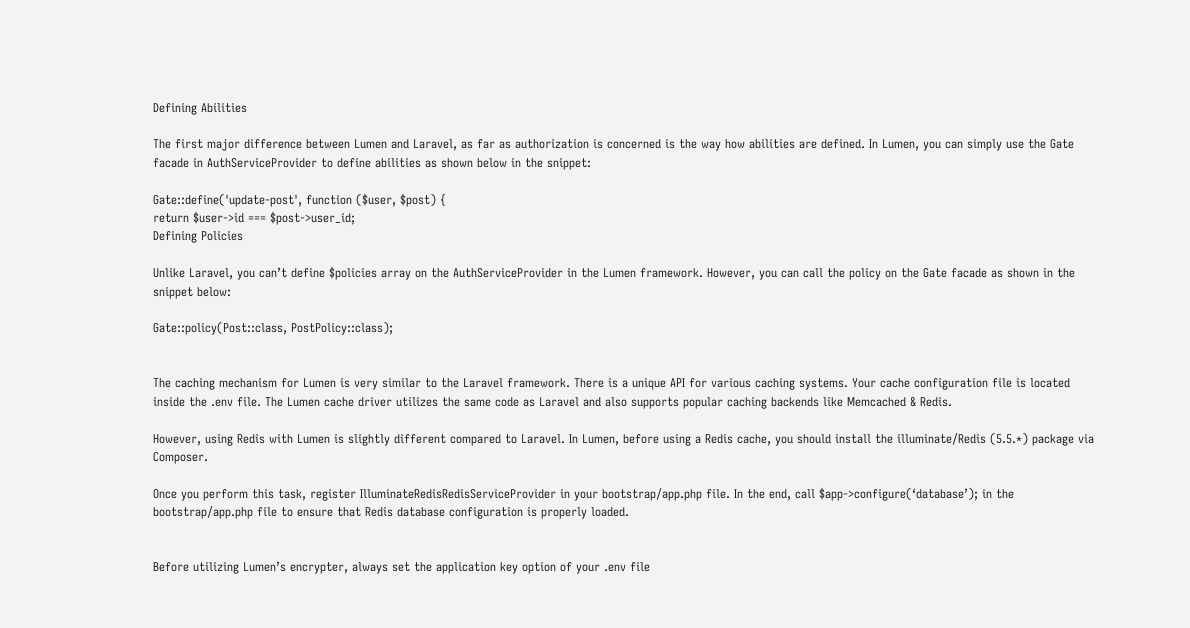Defining Abilities

The first major difference between Lumen and Laravel, as far as authorization is concerned is the way how abilities are defined. In Lumen, you can simply use the Gate facade in AuthServiceProvider to define abilities as shown below in the snippet:

Gate::define('update-post', function ($user, $post) {
return $user->id === $post->user_id;
Defining Policies

Unlike Laravel, you can’t define $policies array on the AuthServiceProvider in the Lumen framework. However, you can call the policy on the Gate facade as shown in the snippet below:

Gate::policy(Post::class, PostPolicy::class);


The caching mechanism for Lumen is very similar to the Laravel framework. There is a unique API for various caching systems. Your cache configuration file is located inside the .env file. The Lumen cache driver utilizes the same code as Laravel and also supports popular caching backends like Memcached & Redis.

However, using Redis with Lumen is slightly different compared to Laravel. In Lumen, before using a Redis cache, you should install the illuminate/Redis (5.5.*) package via Composer.

Once you perform this task, register IlluminateRedisRedisServiceProvider in your bootstrap/app.php file. In the end, call $app->configure(‘database’); in the bootstrap/app.php file to ensure that Redis database configuration is properly loaded.


Before utilizing Lumen’s encrypter, always set the application key option of your .env file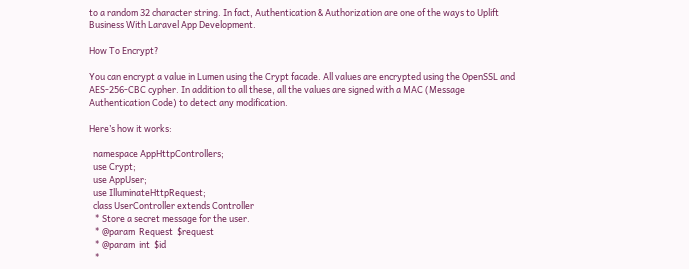to a random 32 character string. In fact, Authentication & Authorization are one of the ways to Uplift Business With Laravel App Development.

How To Encrypt?

You can encrypt a value in Lumen using the Crypt facade. All values are encrypted using the OpenSSL and AES-256-CBC cypher. In addition to all these, all the values are signed with a MAC (Message Authentication Code) to detect any modification.

Here’s how it works:

  namespace AppHttpControllers;
  use Crypt;
  use AppUser;
  use IlluminateHttpRequest;
  class UserController extends Controller
   * Store a secret message for the user.
   * @param  Request  $request
   * @param  int  $id
   *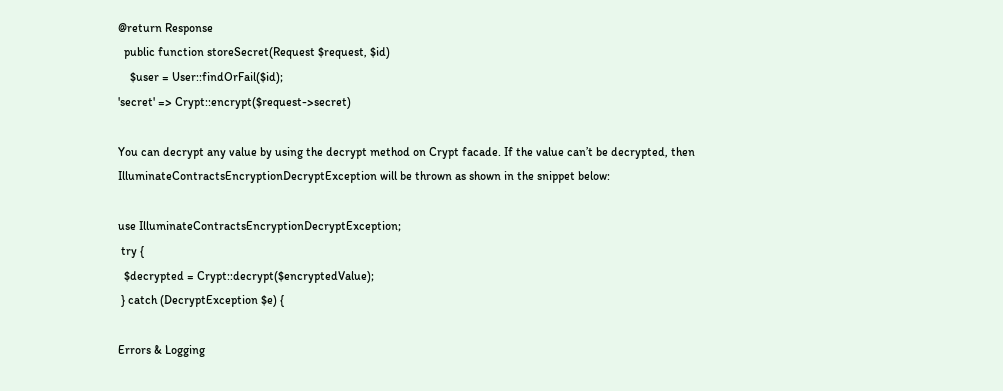@return Response
  public function storeSecret(Request $request, $id)
    $user = User::findOrFail($id);
'secret' => Crypt::encrypt($request->secret)

You can decrypt any value by using the decrypt method on Crypt facade. If the value can’t be decrypted, then IlluminateContractsEncryptionDecryptException will be thrown as shown in the snippet below:

use IlluminateContractsEncryptionDecryptException;
 try {
  $decrypted = Crypt::decrypt($encryptedValue);
 } catch (DecryptException $e) {

Errors & Logging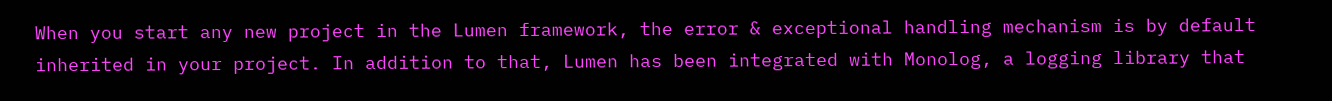When you start any new project in the Lumen framework, the error & exceptional handling mechanism is by default inherited in your project. In addition to that, Lumen has been integrated with Monolog, a logging library that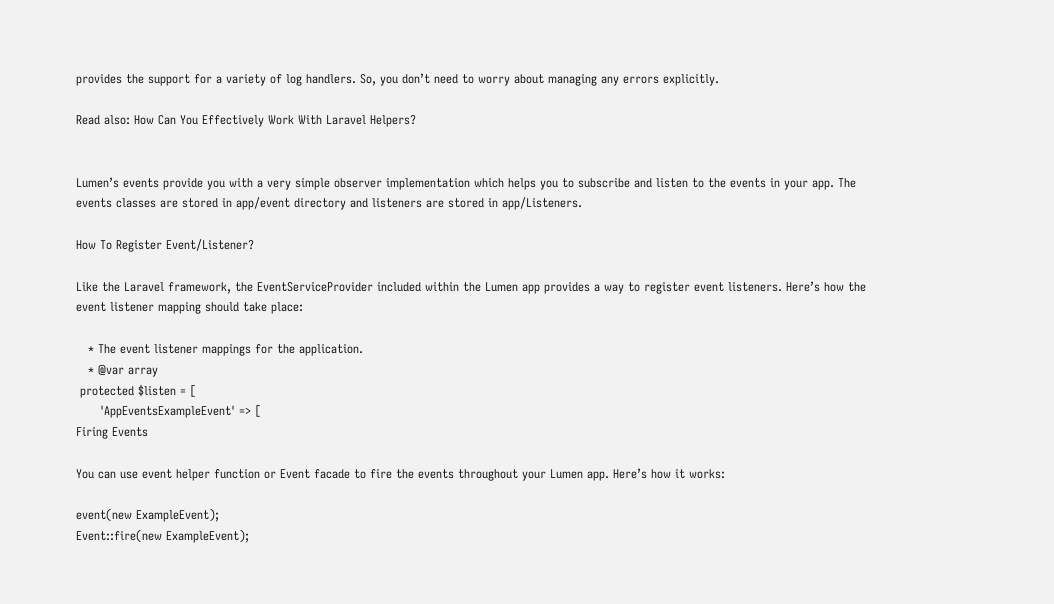provides the support for a variety of log handlers. So, you don’t need to worry about managing any errors explicitly.

Read also: How Can You Effectively Work With Laravel Helpers?


Lumen’s events provide you with a very simple observer implementation which helps you to subscribe and listen to the events in your app. The events classes are stored in app/event directory and listeners are stored in app/Listeners.

How To Register Event/Listener?

Like the Laravel framework, the EventServiceProvider included within the Lumen app provides a way to register event listeners. Here’s how the event listener mapping should take place:

   * The event listener mappings for the application.
   * @var array
 protected $listen = [
      'AppEventsExampleEvent' => [
Firing Events

You can use event helper function or Event facade to fire the events throughout your Lumen app. Here’s how it works:

event(new ExampleEvent);
Event::fire(new ExampleEvent);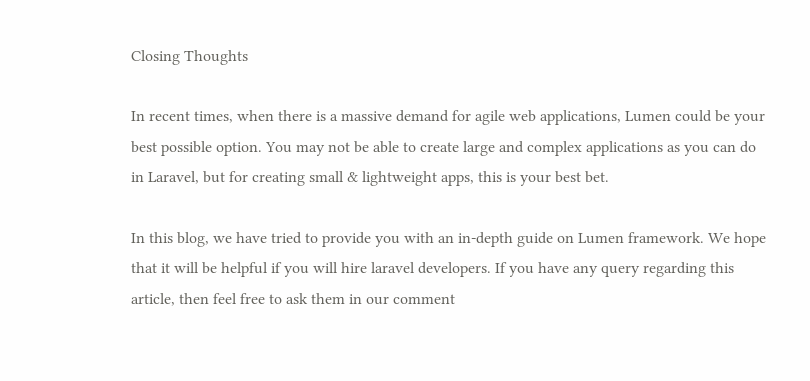Closing Thoughts

In recent times, when there is a massive demand for agile web applications, Lumen could be your best possible option. You may not be able to create large and complex applications as you can do in Laravel, but for creating small & lightweight apps, this is your best bet.

In this blog, we have tried to provide you with an in-depth guide on Lumen framework. We hope that it will be helpful if you will hire laravel developers. If you have any query regarding this article, then feel free to ask them in our comment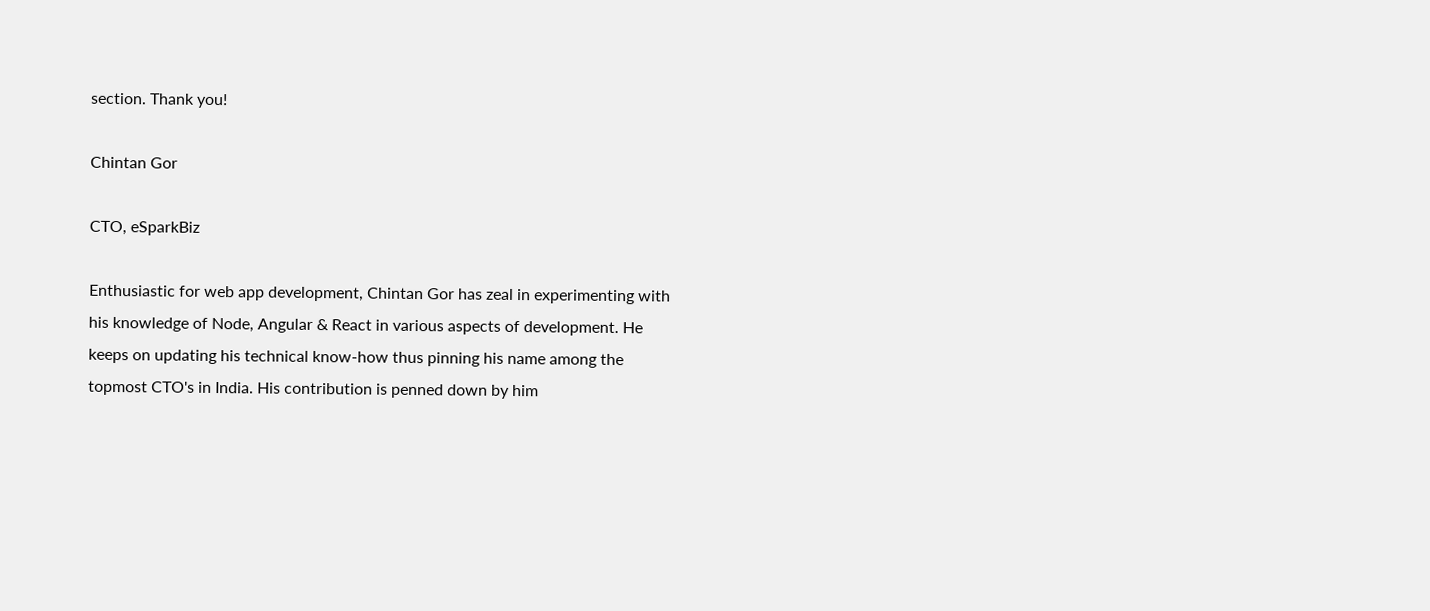section. Thank you!

Chintan Gor

CTO, eSparkBiz

Enthusiastic for web app development, Chintan Gor has zeal in experimenting with his knowledge of Node, Angular & React in various aspects of development. He keeps on updating his technical know-how thus pinning his name among the topmost CTO's in India. His contribution is penned down by him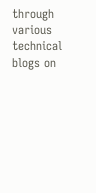through various technical blogs on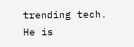trending tech. He is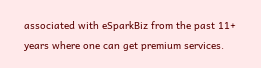associated with eSparkBiz from the past 11+ years where one can get premium services.